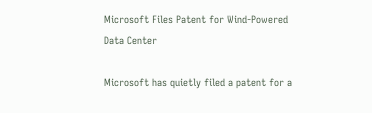Microsoft Files Patent for Wind-Powered Data Center

Microsoft has quietly filed a patent for a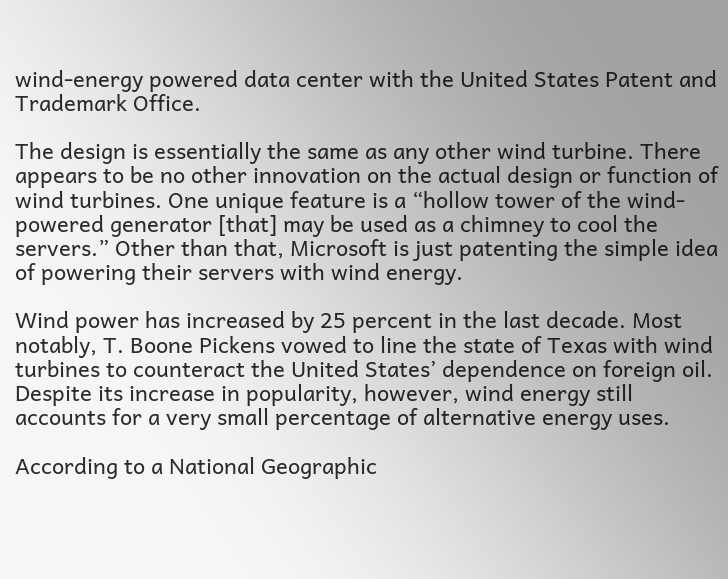wind-energy powered data center with the United States Patent and Trademark Office.

The design is essentially the same as any other wind turbine. There appears to be no other innovation on the actual design or function of wind turbines. One unique feature is a “hollow tower of the wind-powered generator [that] may be used as a chimney to cool the servers.” Other than that, Microsoft is just patenting the simple idea of powering their servers with wind energy.

Wind power has increased by 25 percent in the last decade. Most notably, T. Boone Pickens vowed to line the state of Texas with wind turbines to counteract the United States’ dependence on foreign oil. Despite its increase in popularity, however, wind energy still accounts for a very small percentage of alternative energy uses.

According to a National Geographic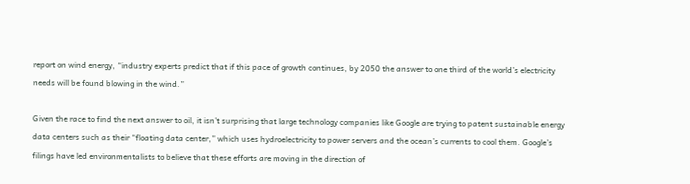report on wind energy, “industry experts predict that if this pace of growth continues, by 2050 the answer to one third of the world’s electricity needs will be found blowing in the wind.”

Given the race to find the next answer to oil, it isn’t surprising that large technology companies like Google are trying to patent sustainable energy data centers such as their “floating data center,” which uses hydroelectricity to power servers and the ocean’s currents to cool them. Google’s filings have led environmentalists to believe that these efforts are moving in the direction of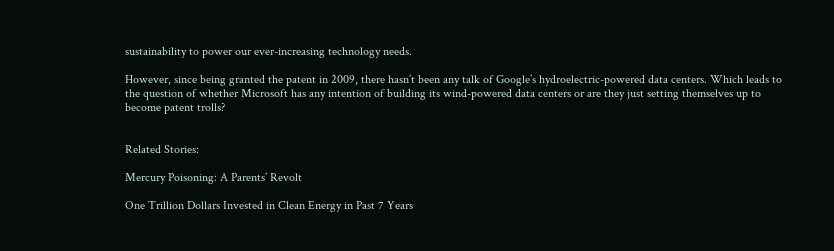sustainability to power our ever-increasing technology needs.

However, since being granted the patent in 2009, there hasn’t been any talk of Google’s hydroelectric-powered data centers. Which leads to the question of whether Microsoft has any intention of building its wind-powered data centers or are they just setting themselves up to become patent trolls?


Related Stories:

Mercury Poisoning: A Parents’ Revolt

One Trillion Dollars Invested in Clean Energy in Past 7 Years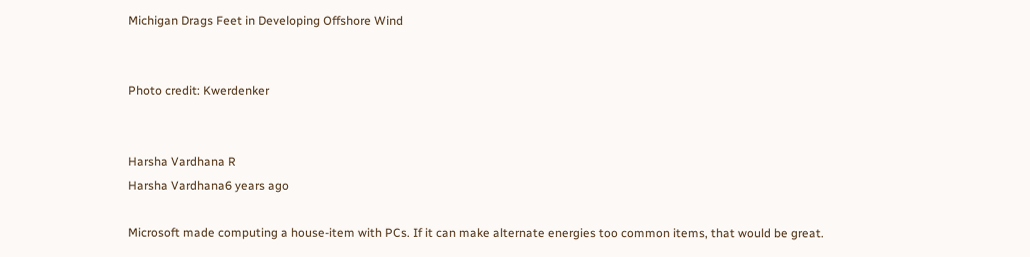Michigan Drags Feet in Developing Offshore Wind


Photo credit: Kwerdenker


Harsha Vardhana R
Harsha Vardhana6 years ago

Microsoft made computing a house-item with PCs. If it can make alternate energies too common items, that would be great.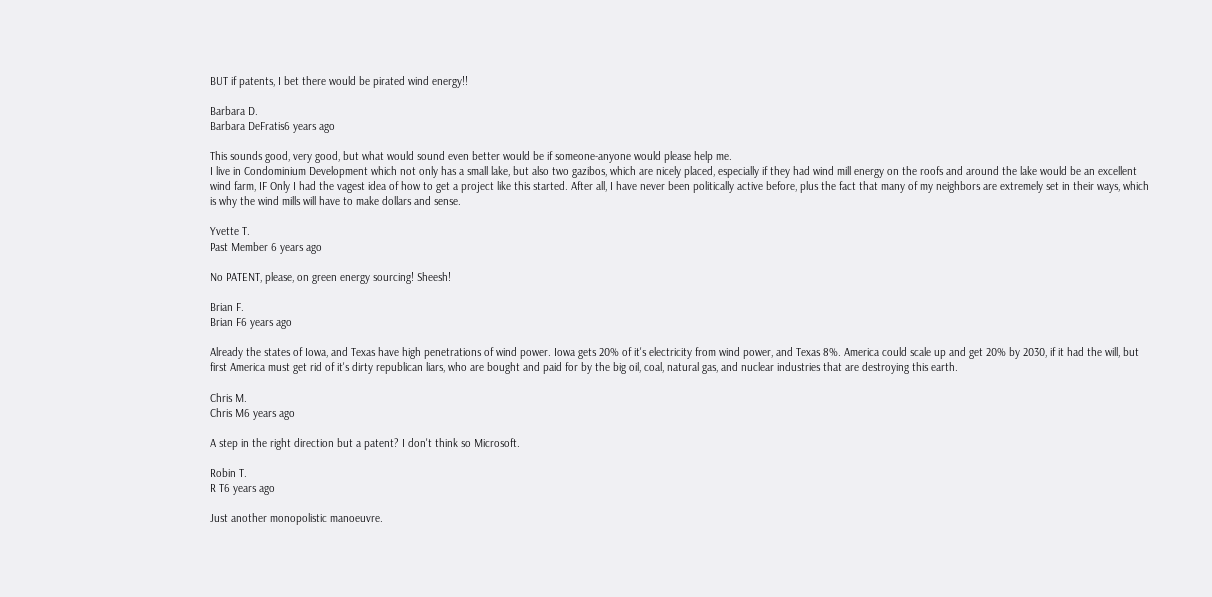BUT if patents, I bet there would be pirated wind energy!!

Barbara D.
Barbara DeFratis6 years ago

This sounds good, very good, but what would sound even better would be if someone-anyone would please help me.
I live in Condominium Development which not only has a small lake, but also two gazibos, which are nicely placed, especially if they had wind mill energy on the roofs and around the lake would be an excellent wind farm, IF Only I had the vagest idea of how to get a project like this started. After all, I have never been politically active before, plus the fact that many of my neighbors are extremely set in their ways, which is why the wind mills will have to make dollars and sense.

Yvette T.
Past Member 6 years ago

No PATENT, please, on green energy sourcing! Sheesh!

Brian F.
Brian F6 years ago

Already the states of Iowa, and Texas have high penetrations of wind power. Iowa gets 20% of it's electricity from wind power, and Texas 8%. America could scale up and get 20% by 2030, if it had the will, but first America must get rid of it's dirty republican liars, who are bought and paid for by the big oil, coal, natural gas, and nuclear industries that are destroying this earth.

Chris M.
Chris M6 years ago

A step in the right direction but a patent? I don't think so Microsoft.

Robin T.
R T6 years ago

Just another monopolistic manoeuvre.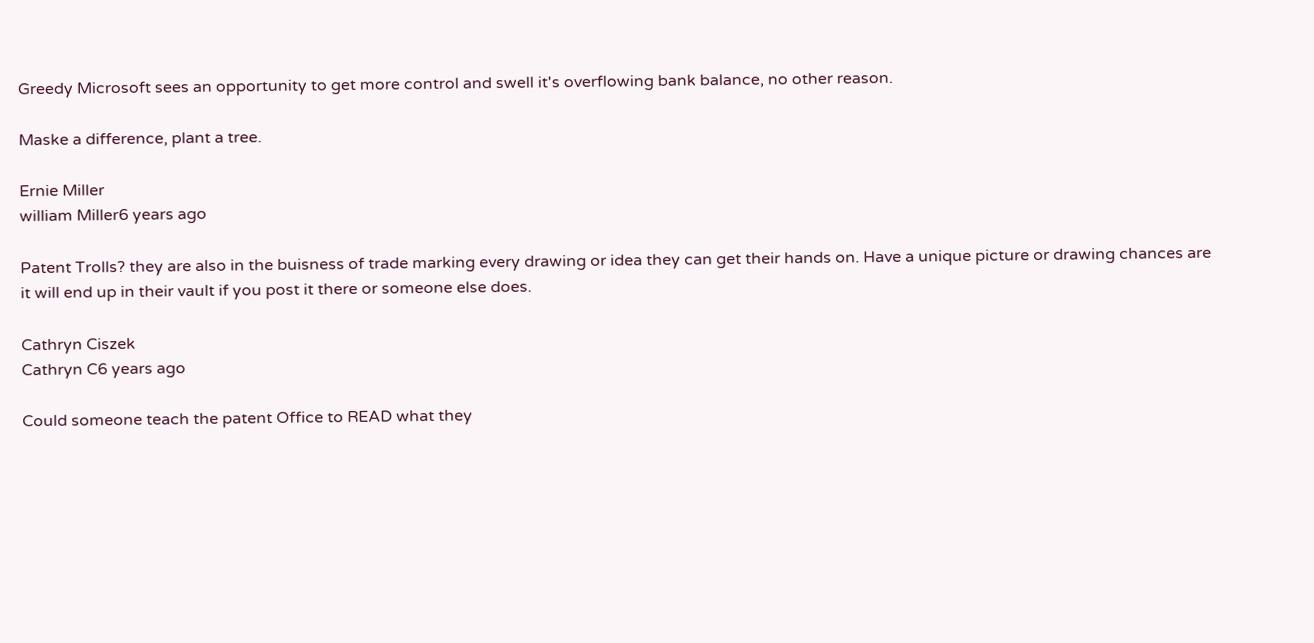Greedy Microsoft sees an opportunity to get more control and swell it's overflowing bank balance, no other reason.

Maske a difference, plant a tree.

Ernie Miller
william Miller6 years ago

Patent Trolls? they are also in the buisness of trade marking every drawing or idea they can get their hands on. Have a unique picture or drawing chances are it will end up in their vault if you post it there or someone else does.

Cathryn Ciszek
Cathryn C6 years ago

Could someone teach the patent Office to READ what they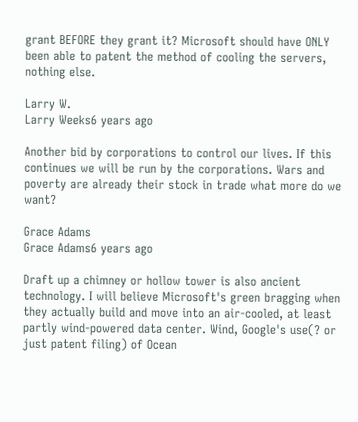grant BEFORE they grant it? Microsoft should have ONLY been able to patent the method of cooling the servers, nothing else.

Larry W.
Larry Weeks6 years ago

Another bid by corporations to control our lives. If this continues we will be run by the corporations. Wars and poverty are already their stock in trade what more do we want?

Grace Adams
Grace Adams6 years ago

Draft up a chimney or hollow tower is also ancient technology. I will believe Microsoft's green bragging when they actually build and move into an air-cooled, at least partly wind-powered data center. Wind, Google's use(? or just patent filing) of Ocean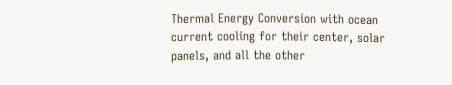Thermal Energy Conversion with ocean current cooling for their center, solar panels, and all the other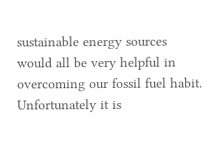sustainable energy sources would all be very helpful in overcoming our fossil fuel habit. Unfortunately it is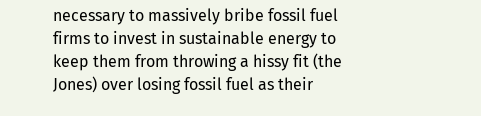necessary to massively bribe fossil fuel firms to invest in sustainable energy to keep them from throwing a hissy fit (the Jones) over losing fossil fuel as their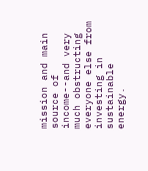mission and main source of income--and very much obstructing everyone else from investing in sustainable energy.